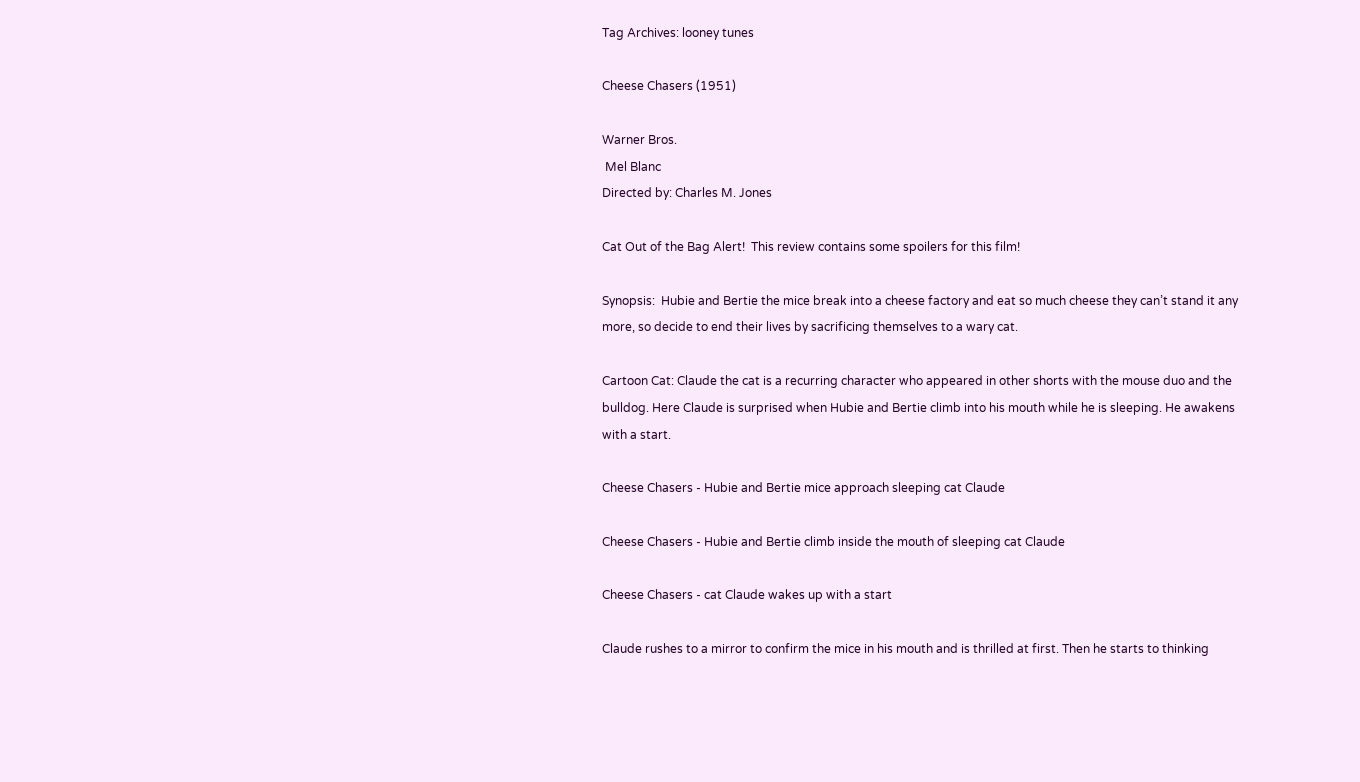Tag Archives: looney tunes

Cheese Chasers (1951)

Warner Bros.
 Mel Blanc
Directed by: Charles M. Jones

Cat Out of the Bag Alert!  This review contains some spoilers for this film!

Synopsis:  Hubie and Bertie the mice break into a cheese factory and eat so much cheese they can’t stand it any more, so decide to end their lives by sacrificing themselves to a wary cat.

Cartoon Cat: Claude the cat is a recurring character who appeared in other shorts with the mouse duo and the bulldog. Here Claude is surprised when Hubie and Bertie climb into his mouth while he is sleeping. He awakens with a start.

Cheese Chasers - Hubie and Bertie mice approach sleeping cat Claude

Cheese Chasers - Hubie and Bertie climb inside the mouth of sleeping cat Claude

Cheese Chasers - cat Claude wakes up with a start

Claude rushes to a mirror to confirm the mice in his mouth and is thrilled at first. Then he starts to thinking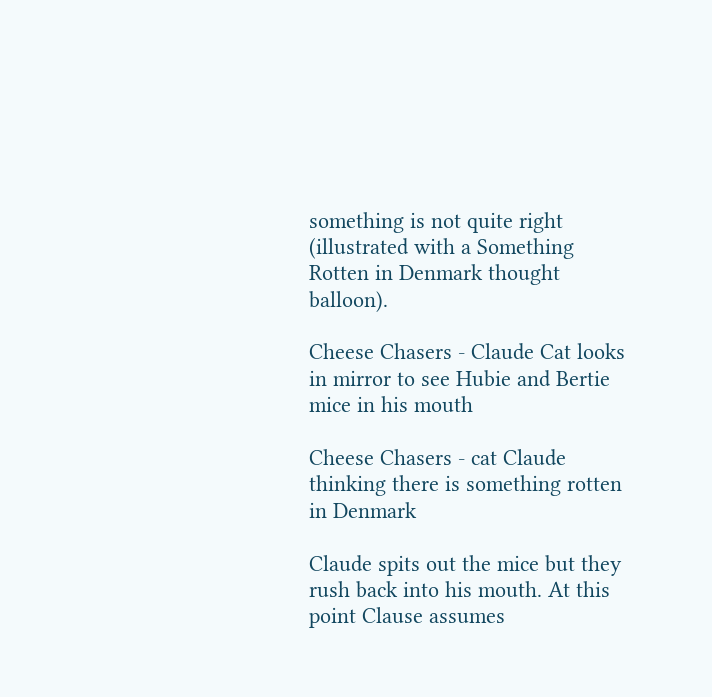something is not quite right (illustrated with a Something Rotten in Denmark thought balloon).

Cheese Chasers - Claude Cat looks in mirror to see Hubie and Bertie mice in his mouth

Cheese Chasers - cat Claude thinking there is something rotten in Denmark

Claude spits out the mice but they rush back into his mouth. At this point Clause assumes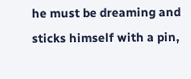he must be dreaming and sticks himself with a pin,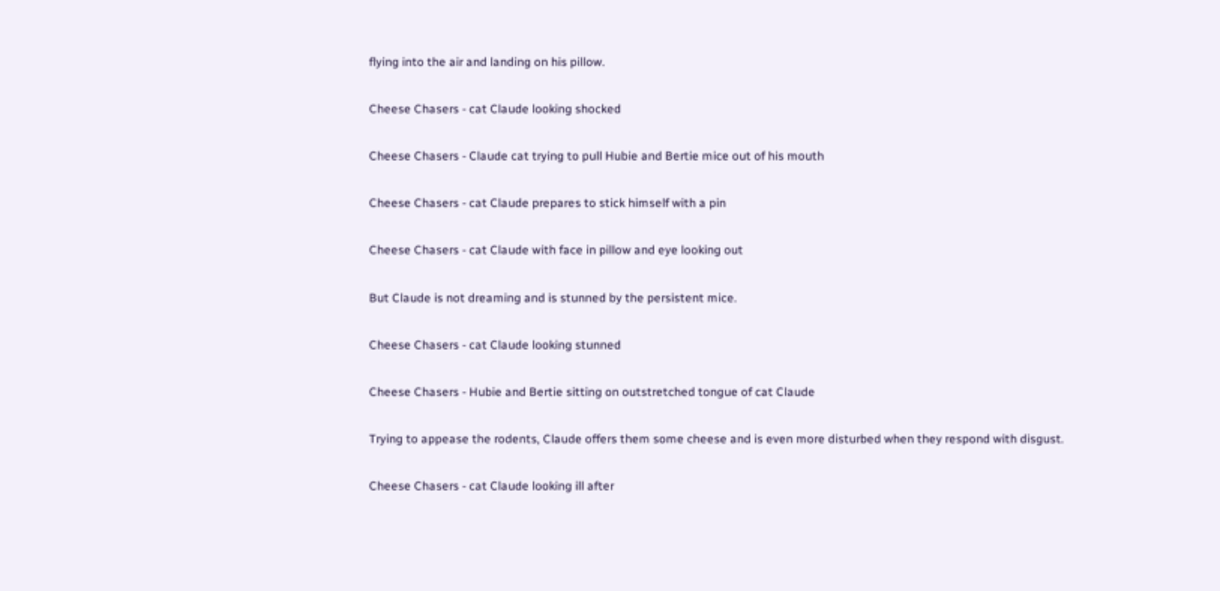flying into the air and landing on his pillow.

Cheese Chasers - cat Claude looking shocked

Cheese Chasers - Claude cat trying to pull Hubie and Bertie mice out of his mouth

Cheese Chasers - cat Claude prepares to stick himself with a pin

Cheese Chasers - cat Claude with face in pillow and eye looking out

But Claude is not dreaming and is stunned by the persistent mice.

Cheese Chasers - cat Claude looking stunned

Cheese Chasers - Hubie and Bertie sitting on outstretched tongue of cat Claude

Trying to appease the rodents, Claude offers them some cheese and is even more disturbed when they respond with disgust.

Cheese Chasers - cat Claude looking ill after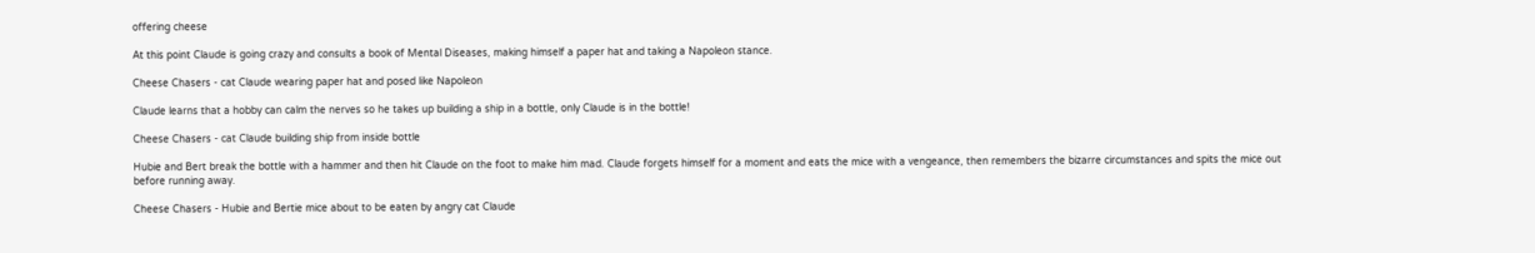offering cheese

At this point Claude is going crazy and consults a book of Mental Diseases, making himself a paper hat and taking a Napoleon stance.

Cheese Chasers - cat Claude wearing paper hat and posed like Napoleon

Claude learns that a hobby can calm the nerves so he takes up building a ship in a bottle, only Claude is in the bottle!

Cheese Chasers - cat Claude building ship from inside bottle

Hubie and Bert break the bottle with a hammer and then hit Claude on the foot to make him mad. Claude forgets himself for a moment and eats the mice with a vengeance, then remembers the bizarre circumstances and spits the mice out before running away.

Cheese Chasers - Hubie and Bertie mice about to be eaten by angry cat Claude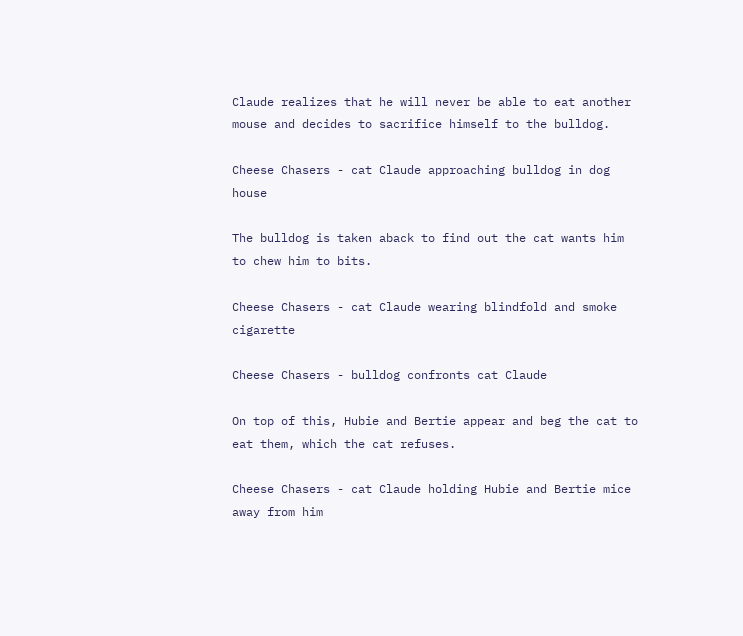Claude realizes that he will never be able to eat another mouse and decides to sacrifice himself to the bulldog.

Cheese Chasers - cat Claude approaching bulldog in dog house

The bulldog is taken aback to find out the cat wants him to chew him to bits.

Cheese Chasers - cat Claude wearing blindfold and smoke cigarette

Cheese Chasers - bulldog confronts cat Claude

On top of this, Hubie and Bertie appear and beg the cat to eat them, which the cat refuses.

Cheese Chasers - cat Claude holding Hubie and Bertie mice away from him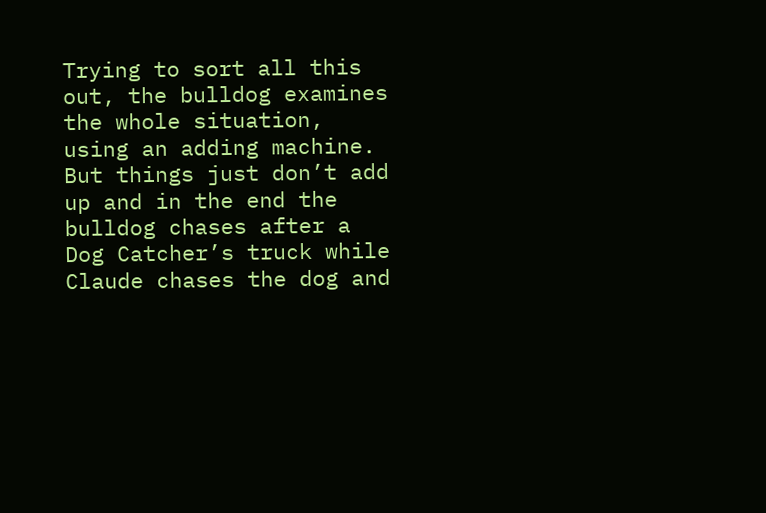Trying to sort all this out, the bulldog examines the whole situation, using an adding machine. But things just don’t add up and in the end the bulldog chases after a Dog Catcher’s truck while Claude chases the dog and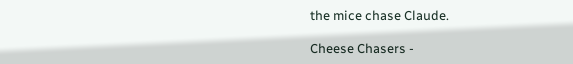the mice chase Claude.

Cheese Chasers -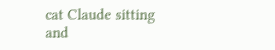cat Claude sitting and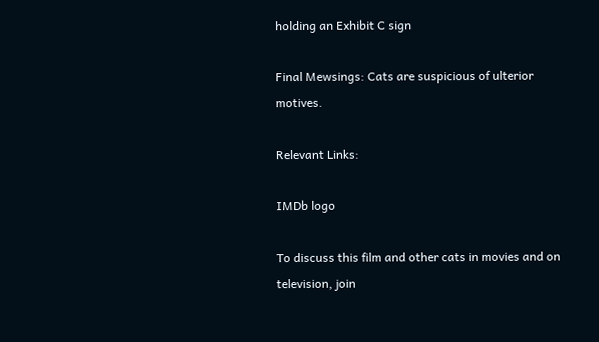holding an Exhibit C sign

Final Mewsings: Cats are suspicious of ulterior motives.

Relevant Links:

IMDb logo

To discuss this film and other cats in movies and on television, join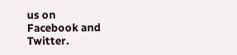us on
Facebook and Twitter.